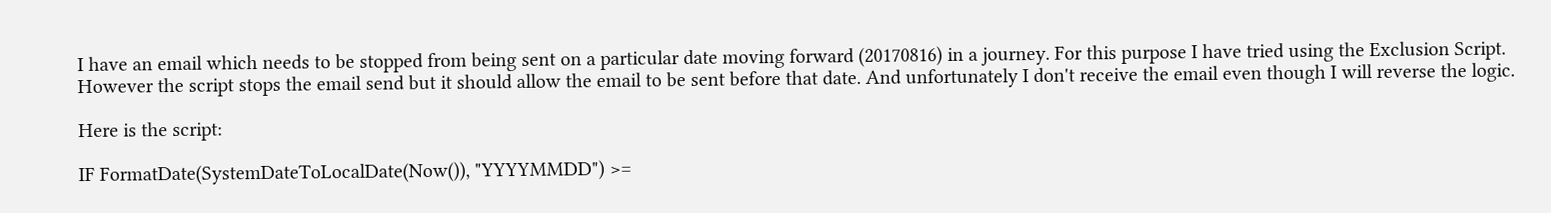I have an email which needs to be stopped from being sent on a particular date moving forward (20170816) in a journey. For this purpose I have tried using the Exclusion Script. However the script stops the email send but it should allow the email to be sent before that date. And unfortunately I don't receive the email even though I will reverse the logic.

Here is the script:

IF FormatDate(SystemDateToLocalDate(Now()), "YYYYMMDD") >=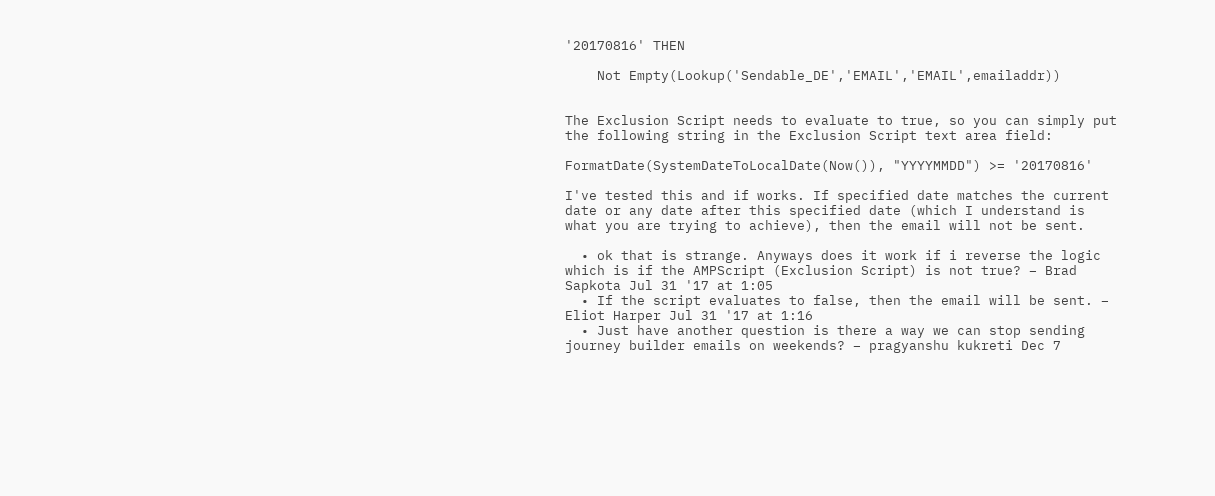'20170816' THEN

    Not Empty(Lookup('Sendable_DE','EMAIL','EMAIL',emailaddr))


The Exclusion Script needs to evaluate to true, so you can simply put the following string in the Exclusion Script text area field:

FormatDate(SystemDateToLocalDate(Now()), "YYYYMMDD") >= '20170816'

I've tested this and if works. If specified date matches the current date or any date after this specified date (which I understand is what you are trying to achieve), then the email will not be sent.

  • ok that is strange. Anyways does it work if i reverse the logic which is if the AMPScript (Exclusion Script) is not true? – Brad Sapkota Jul 31 '17 at 1:05
  • If the script evaluates to false, then the email will be sent. – Eliot Harper Jul 31 '17 at 1:16
  • Just have another question is there a way we can stop sending journey builder emails on weekends? – pragyanshu kukreti Dec 7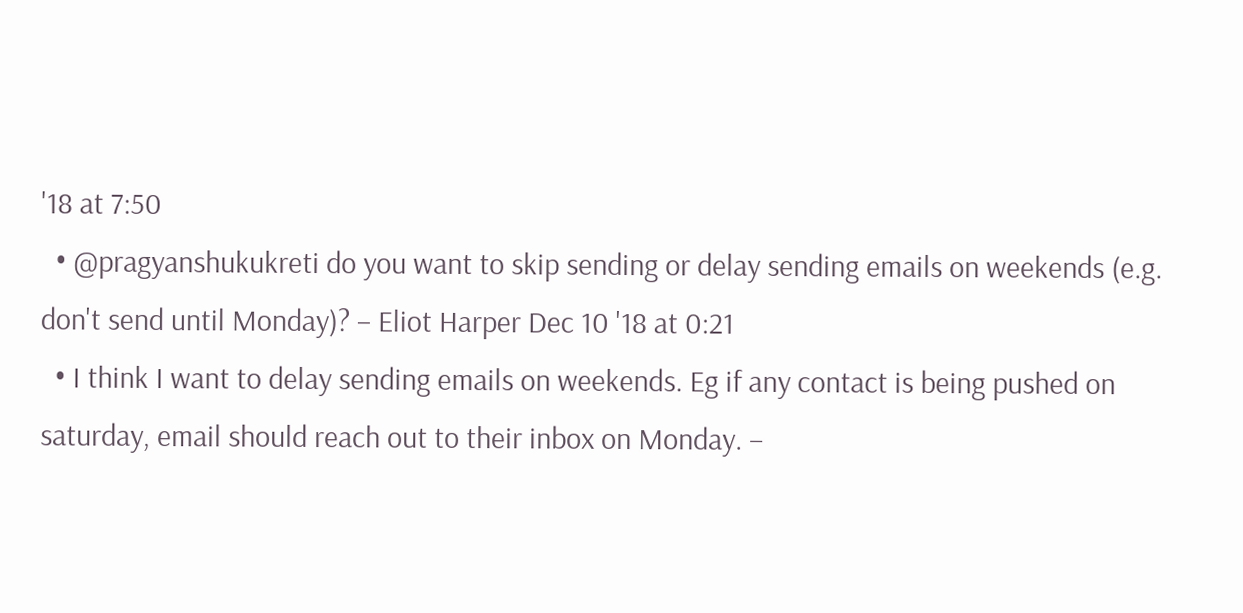'18 at 7:50
  • @pragyanshukukreti do you want to skip sending or delay sending emails on weekends (e.g. don't send until Monday)? – Eliot Harper Dec 10 '18 at 0:21
  • I think I want to delay sending emails on weekends. Eg if any contact is being pushed on saturday, email should reach out to their inbox on Monday. –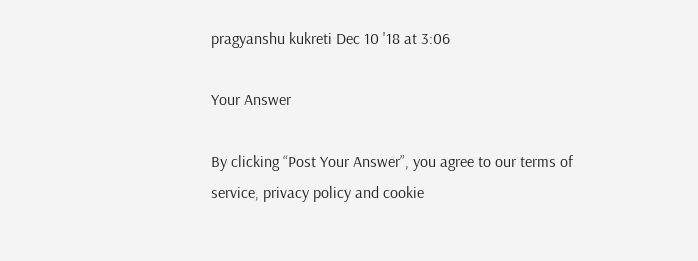pragyanshu kukreti Dec 10 '18 at 3:06

Your Answer

By clicking “Post Your Answer”, you agree to our terms of service, privacy policy and cookie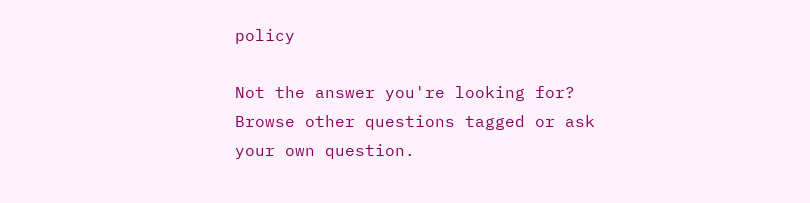policy

Not the answer you're looking for? Browse other questions tagged or ask your own question.